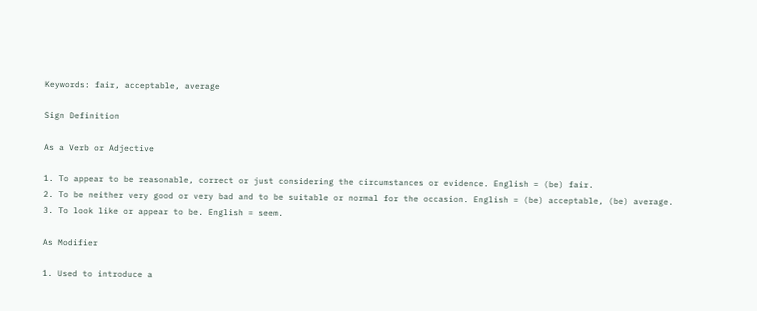Keywords: fair, acceptable, average

Sign Definition

As a Verb or Adjective

1. To appear to be reasonable, correct or just considering the circumstances or evidence. English = (be) fair.
2. To be neither very good or very bad and to be suitable or normal for the occasion. English = (be) acceptable, (be) average.
3. To look like or appear to be. English = seem.

As Modifier

1. Used to introduce a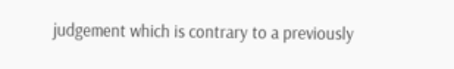judgement which is contrary to a previously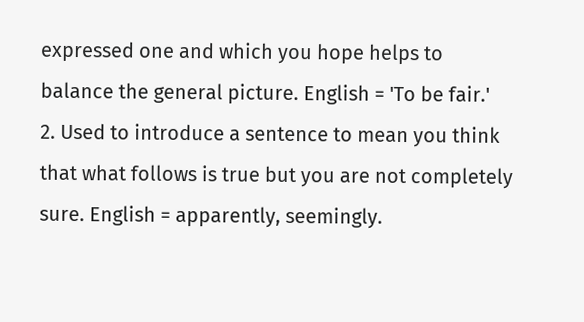expressed one and which you hope helps to balance the general picture. English = 'To be fair.'
2. Used to introduce a sentence to mean you think that what follows is true but you are not completely sure. English = apparently, seemingly.